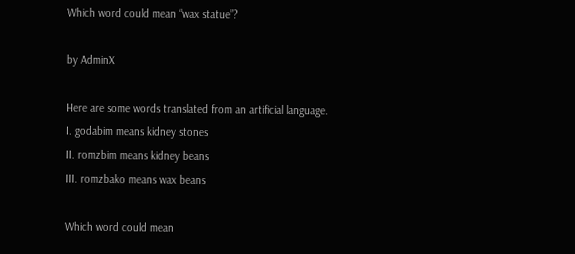Which word could mean “wax statue”?

by AdminX

Here are some words translated from an artificial language.
I. godabim means kidney stones
II. romzbim means kidney beans
III. romzbako means wax beans

Which word could mean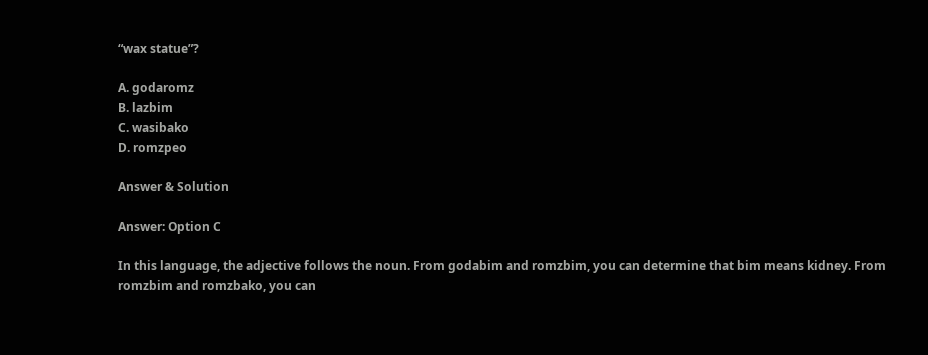“wax statue”?

A. godaromz
B. lazbim
C. wasibako
D. romzpeo

Answer & Solution

Answer: Option C

In this language, the adjective follows the noun. From godabim and romzbim, you can determine that bim means kidney. From romzbim and romzbako, you can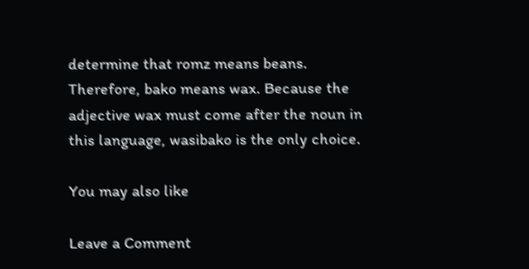determine that romz means beans. Therefore, bako means wax. Because the adjective wax must come after the noun in this language, wasibako is the only choice.

You may also like

Leave a Comment